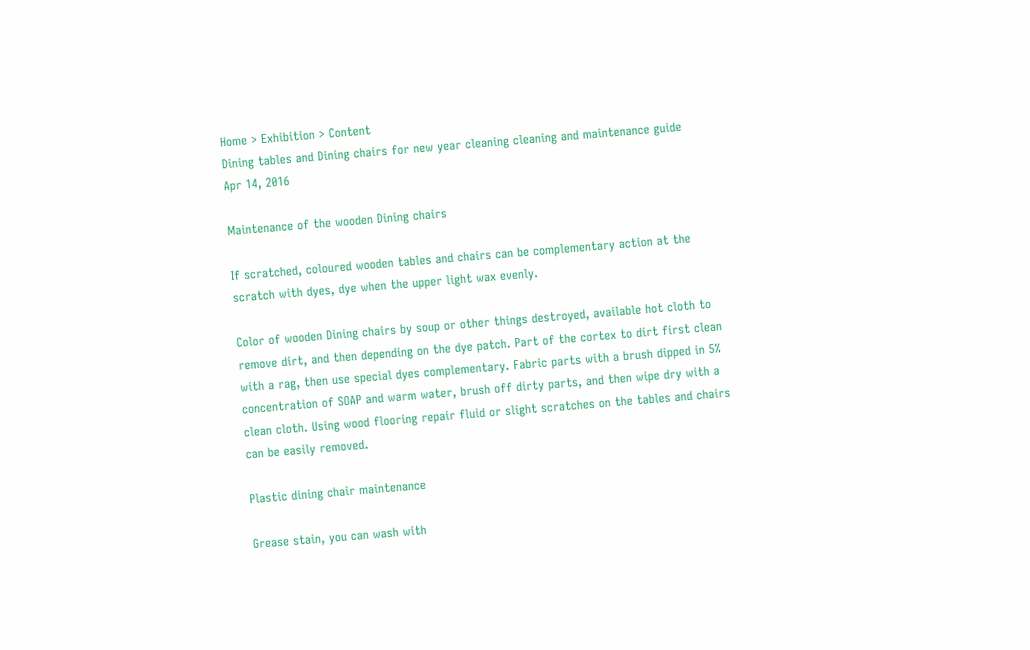Home > Exhibition > Content
Dining tables and Dining chairs for new year cleaning cleaning and maintenance guide
Apr 14, 2016

Maintenance of the wooden Dining chairs

If scratched, coloured wooden tables and chairs can be complementary action at the scratch with dyes, dye when the upper light wax evenly.

Color of wooden Dining chairs by soup or other things destroyed, available hot cloth to remove dirt, and then depending on the dye patch. Part of the cortex to dirt first clean with a rag, then use special dyes complementary. Fabric parts with a brush dipped in 5% concentration of SOAP and warm water, brush off dirty parts, and then wipe dry with a clean cloth. Using wood flooring repair fluid or slight scratches on the tables and chairs can be easily removed.

Plastic dining chair maintenance

Grease stain, you can wash with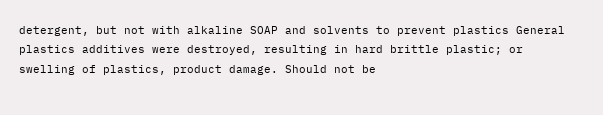detergent, but not with alkaline SOAP and solvents to prevent plastics General plastics additives were destroyed, resulting in hard brittle plastic; or swelling of plastics, product damage. Should not be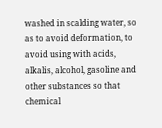washed in scalding water, so as to avoid deformation, to avoid using with acids, alkalis, alcohol, gasoline and other substances so that chemical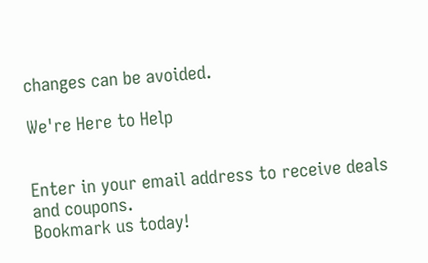changes can be avoided.

We're Here to Help


Enter in your email address to receive deals
and coupons.
Bookmark us today!